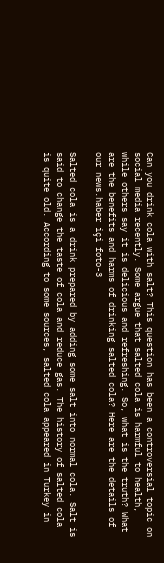Can you drink cola with salt? This question has been a controversial topic on social media recently. Some argue that salted cola is harmful to health, while others say it is delicious and refreshing. So, what is the truth? What are the benefits and harms of drinking salted cola? Here are the details of our news.haber içi foto-3

Salted cola is a drink prepared by adding some salt into normal cola. Salt is said to change the taste of cola and reduce gas. The history of salted cola is quite old. According to some sources, salted cola appeared in Turkey in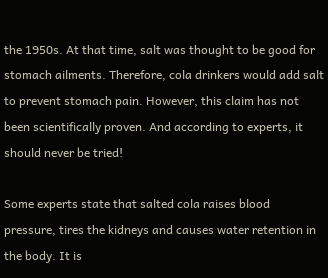the 1950s. At that time, salt was thought to be good for stomach ailments. Therefore, cola drinkers would add salt to prevent stomach pain. However, this claim has not been scientifically proven. And according to experts, it should never be tried!

Some experts state that salted cola raises blood pressure, tires the kidneys and causes water retention in the body. It is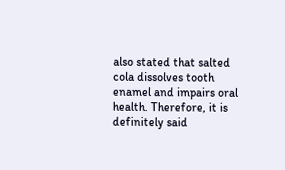also stated that salted cola dissolves tooth enamel and impairs oral health. Therefore, it is definitely said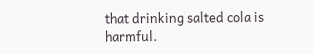that drinking salted cola is harmful.